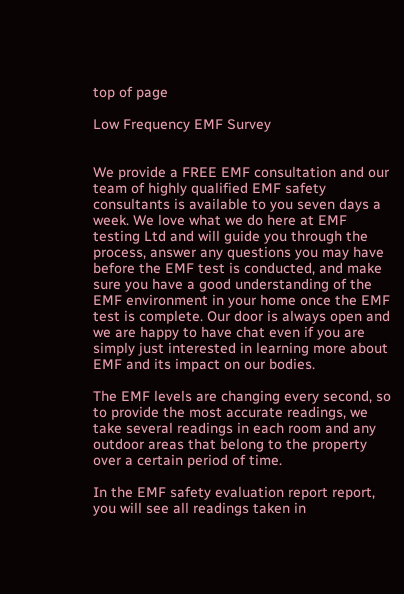top of page

Low Frequency EMF Survey


We provide a FREE EMF consultation and our team of highly qualified EMF safety consultants is available to you seven days a week. We love what we do here at EMF testing Ltd and will guide you through the process, answer any questions you may have before the EMF test is conducted, and make sure you have a good understanding of the EMF environment in your home once the EMF test is complete. Our door is always open and we are happy to have chat even if you are simply just interested in learning more about EMF and its impact on our bodies.

The EMF levels are changing every second, so to provide the most accurate readings, we take several readings in each room and any outdoor areas that belong to the property over a certain period of time.

In the EMF safety evaluation report report, you will see all readings taken in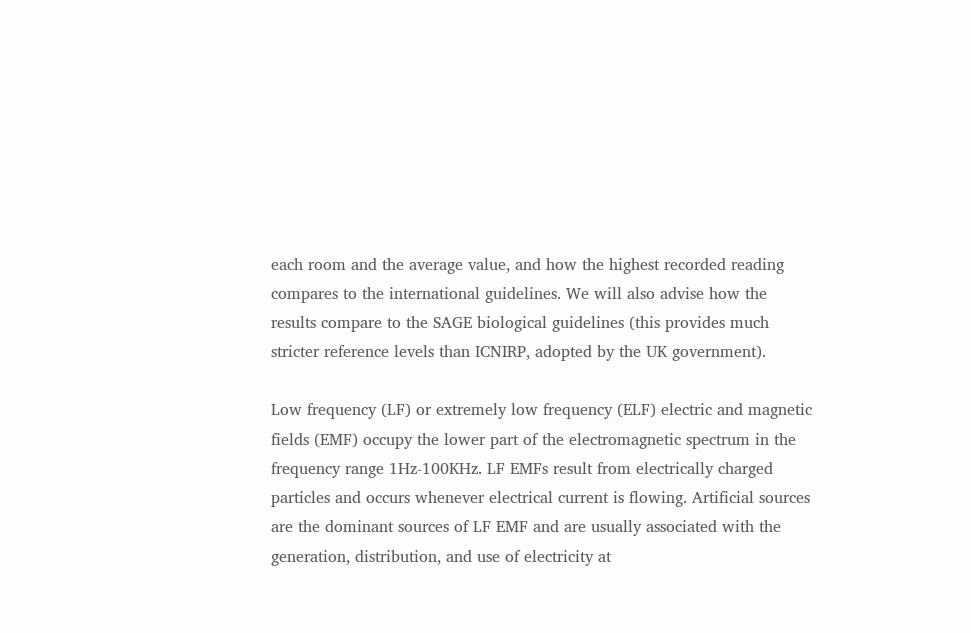each room and the average value, and how the highest recorded reading compares to the international guidelines. We will also advise how the results compare to the SAGE biological guidelines (this provides much stricter reference levels than ICNIRP, adopted by the UK government).

Low frequency (LF) or extremely low frequency (ELF) electric and magnetic fields (EMF) occupy the lower part of the electromagnetic spectrum in the frequency range 1Hz-100KHz. LF EMFs result from electrically charged particles and occurs whenever electrical current is flowing. Artificial sources are the dominant sources of LF EMF and are usually associated with the generation, distribution, and use of electricity at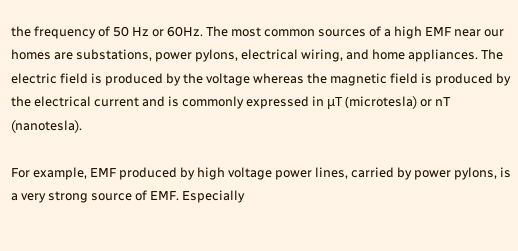the frequency of 50 Hz or 60Hz. The most common sources of a high EMF near our homes are substations, power pylons, electrical wiring, and home appliances. The electric field is produced by the voltage whereas the magnetic field is produced by the electrical current and is commonly expressed in μT (microtesla) or nT (nanotesla).

For example, EMF produced by high voltage power lines, carried by power pylons, is a very strong source of EMF. Especially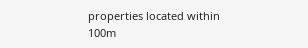properties located within 100m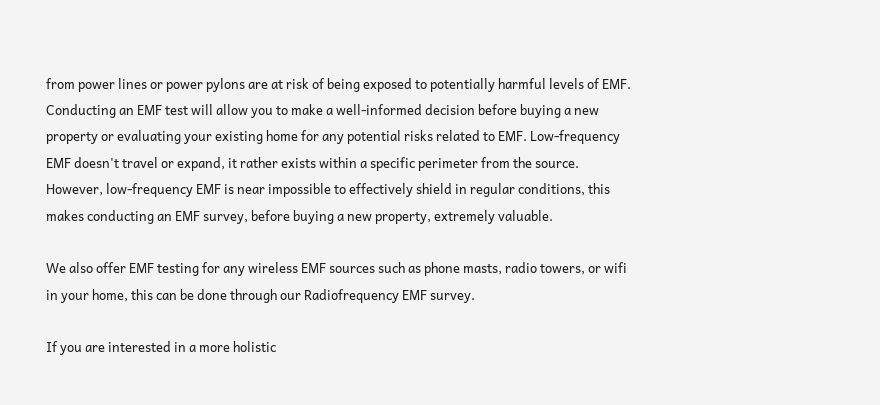from power lines or power pylons are at risk of being exposed to potentially harmful levels of EMF. Conducting an EMF test will allow you to make a well-informed decision before buying a new property or evaluating your existing home for any potential risks related to EMF. Low-frequency EMF doesn't travel or expand, it rather exists within a specific perimeter from the source. However, low-frequency EMF is near impossible to effectively shield in regular conditions, this makes conducting an EMF survey, before buying a new property, extremely valuable.

We also offer EMF testing for any wireless EMF sources such as phone masts, radio towers, or wifi in your home, this can be done through our Radiofrequency EMF survey.

If you are interested in a more holistic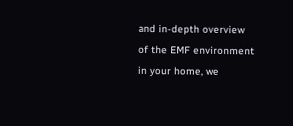and in-depth overview of the EMF environment in your home, we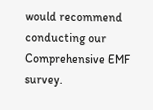would recommend conducting our Comprehensive EMF survey.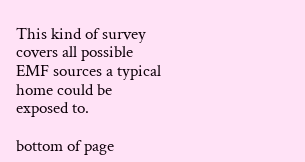This kind of survey covers all possible EMF sources a typical home could be exposed to.

bottom of page